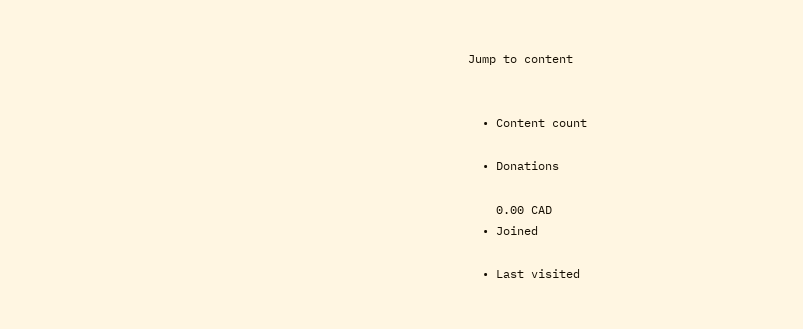Jump to content


  • Content count

  • Donations

    0.00 CAD
  • Joined

  • Last visited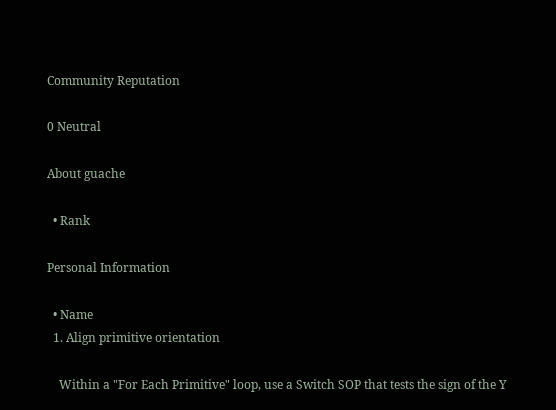Community Reputation

0 Neutral

About guache

  • Rank

Personal Information

  • Name
  1. Align primitive orientation

    Within a "For Each Primitive" loop, use a Switch SOP that tests the sign of the Y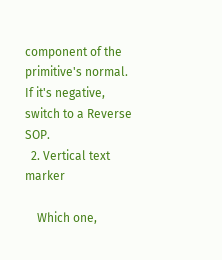component of the primitive's normal. If it's negative, switch to a Reverse SOP.
  2. Vertical text marker

    Which one,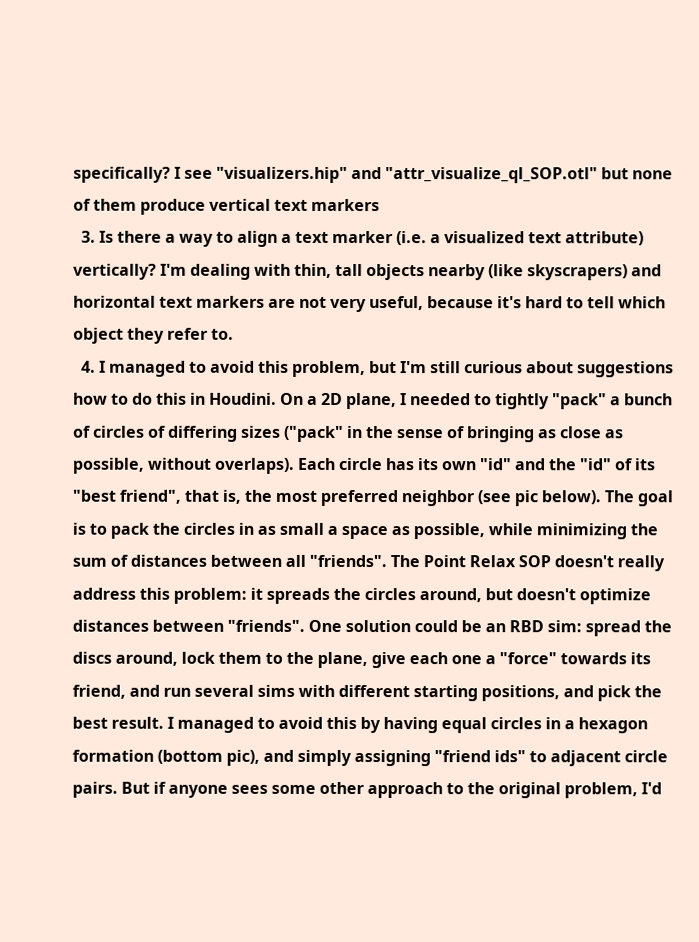specifically? I see "visualizers.hip" and "attr_visualize_ql_SOP.otl" but none of them produce vertical text markers
  3. Is there a way to align a text marker (i.e. a visualized text attribute) vertically? I'm dealing with thin, tall objects nearby (like skyscrapers) and horizontal text markers are not very useful, because it's hard to tell which object they refer to.
  4. I managed to avoid this problem, but I'm still curious about suggestions how to do this in Houdini. On a 2D plane, I needed to tightly "pack" a bunch of circles of differing sizes ("pack" in the sense of bringing as close as possible, without overlaps). Each circle has its own "id" and the "id" of its "best friend", that is, the most preferred neighbor (see pic below). The goal is to pack the circles in as small a space as possible, while minimizing the sum of distances between all "friends". The Point Relax SOP doesn't really address this problem: it spreads the circles around, but doesn't optimize distances between "friends". One solution could be an RBD sim: spread the discs around, lock them to the plane, give each one a "force" towards its friend, and run several sims with different starting positions, and pick the best result. I managed to avoid this by having equal circles in a hexagon formation (bottom pic), and simply assigning "friend ids" to adjacent circle pairs. But if anyone sees some other approach to the original problem, I'd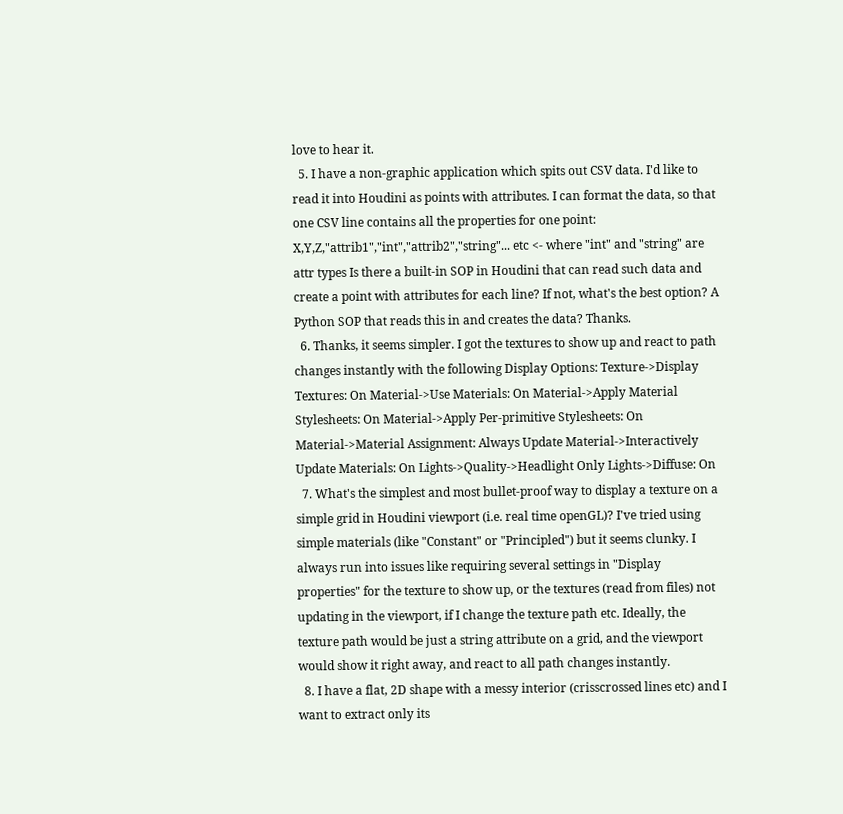love to hear it.
  5. I have a non-graphic application which spits out CSV data. I'd like to read it into Houdini as points with attributes. I can format the data, so that one CSV line contains all the properties for one point: X,Y,Z,"attrib1","int","attrib2","string"... etc <- where "int" and "string" are attr types Is there a built-in SOP in Houdini that can read such data and create a point with attributes for each line? If not, what's the best option? A Python SOP that reads this in and creates the data? Thanks.
  6. Thanks, it seems simpler. I got the textures to show up and react to path changes instantly with the following Display Options: Texture->Display Textures: On Material->Use Materials: On Material->Apply Material Stylesheets: On Material->Apply Per-primitive Stylesheets: On Material->Material Assignment: Always Update Material->Interactively Update Materials: On Lights->Quality->Headlight Only Lights->Diffuse: On
  7. What's the simplest and most bullet-proof way to display a texture on a simple grid in Houdini viewport (i.e. real time openGL)? I've tried using simple materials (like "Constant" or "Principled") but it seems clunky. I always run into issues like requiring several settings in "Display properties" for the texture to show up, or the textures (read from files) not updating in the viewport, if I change the texture path etc. Ideally, the texture path would be just a string attribute on a grid, and the viewport would show it right away, and react to all path changes instantly.
  8. I have a flat, 2D shape with a messy interior (crisscrossed lines etc) and I want to extract only its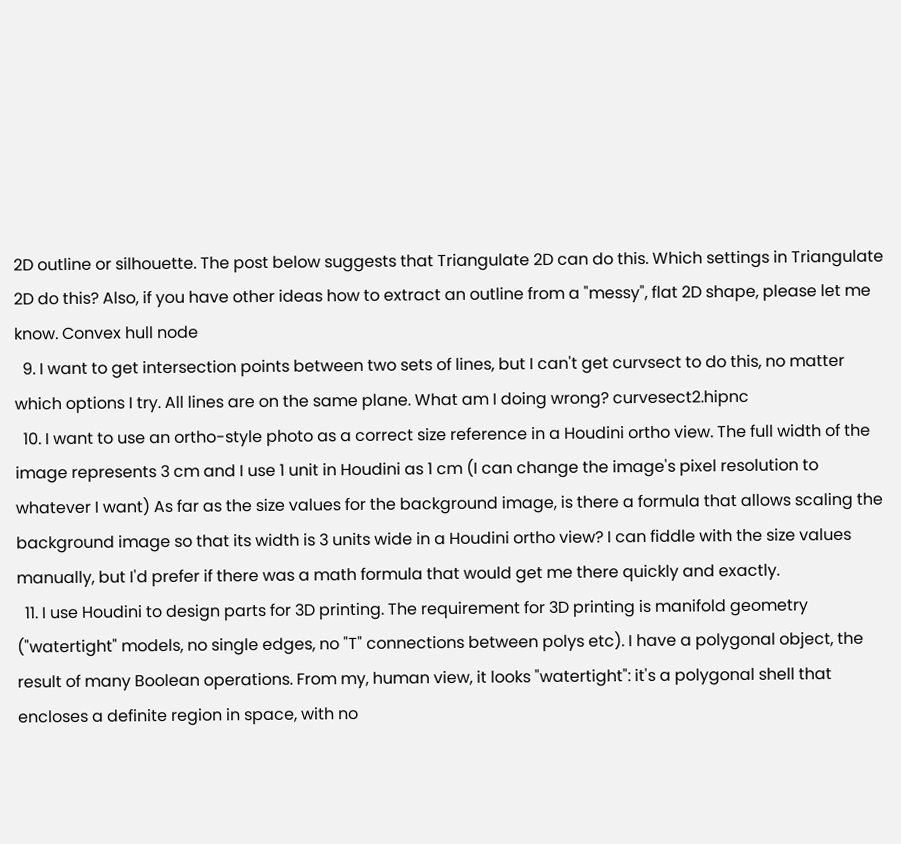2D outline or silhouette. The post below suggests that Triangulate 2D can do this. Which settings in Triangulate 2D do this? Also, if you have other ideas how to extract an outline from a "messy", flat 2D shape, please let me know. Convex hull node
  9. I want to get intersection points between two sets of lines, but I can't get curvsect to do this, no matter which options I try. All lines are on the same plane. What am I doing wrong? curvesect2.hipnc
  10. I want to use an ortho-style photo as a correct size reference in a Houdini ortho view. The full width of the image represents 3 cm and I use 1 unit in Houdini as 1 cm (I can change the image's pixel resolution to whatever I want) As far as the size values for the background image, is there a formula that allows scaling the background image so that its width is 3 units wide in a Houdini ortho view? I can fiddle with the size values manually, but I'd prefer if there was a math formula that would get me there quickly and exactly.
  11. I use Houdini to design parts for 3D printing. The requirement for 3D printing is manifold geometry ("watertight" models, no single edges, no "T" connections between polys etc). I have a polygonal object, the result of many Boolean operations. From my, human view, it looks "watertight": it's a polygonal shell that encloses a definite region in space, with no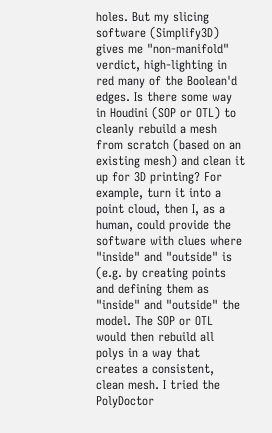holes. But my slicing software (Simplify3D) gives me "non-manifold" verdict, high-lighting in red many of the Boolean'd edges. Is there some way in Houdini (SOP or OTL) to cleanly rebuild a mesh from scratch (based on an existing mesh) and clean it up for 3D printing? For example, turn it into a point cloud, then I, as a human, could provide the software with clues where "inside" and "outside" is (e.g. by creating points and defining them as "inside" and "outside" the model. The SOP or OTL would then rebuild all polys in a way that creates a consistent, clean mesh. I tried the PolyDoctor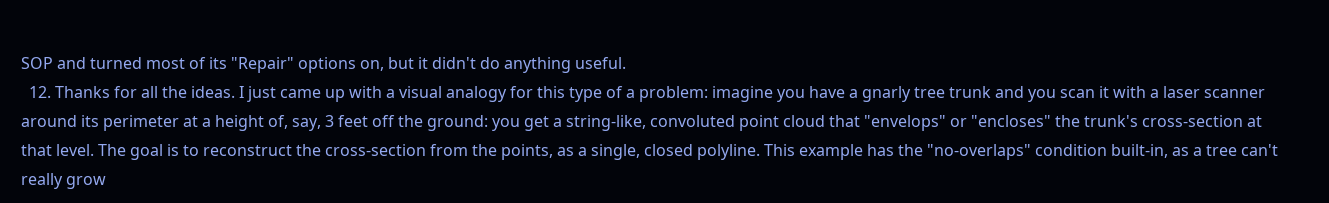SOP and turned most of its "Repair" options on, but it didn't do anything useful.
  12. Thanks for all the ideas. I just came up with a visual analogy for this type of a problem: imagine you have a gnarly tree trunk and you scan it with a laser scanner around its perimeter at a height of, say, 3 feet off the ground: you get a string-like, convoluted point cloud that "envelops" or "encloses" the trunk's cross-section at that level. The goal is to reconstruct the cross-section from the points, as a single, closed polyline. This example has the "no-overlaps" condition built-in, as a tree can't really grow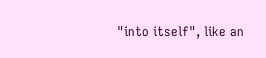"into itself", like an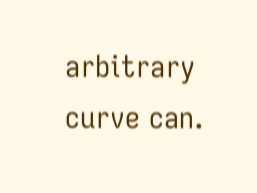arbitrary curve can.